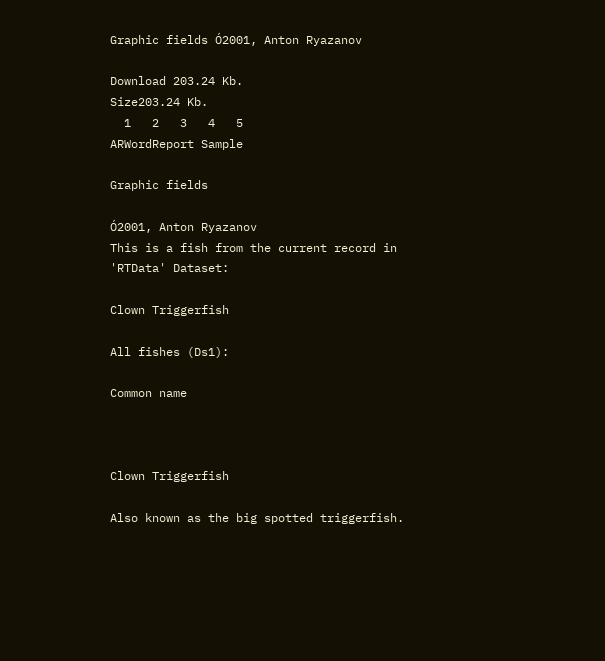Graphic fields Ó2001, Anton Ryazanov

Download 203.24 Kb.
Size203.24 Kb.
  1   2   3   4   5
ARWordReport Sample

Graphic fields

Ó2001, Anton Ryazanov
This is a fish from the current record in 'RTData' Dataset:

Clown Triggerfish

All fishes (Ds1):

Common name



Clown Triggerfish

Also known as the big spotted triggerfish.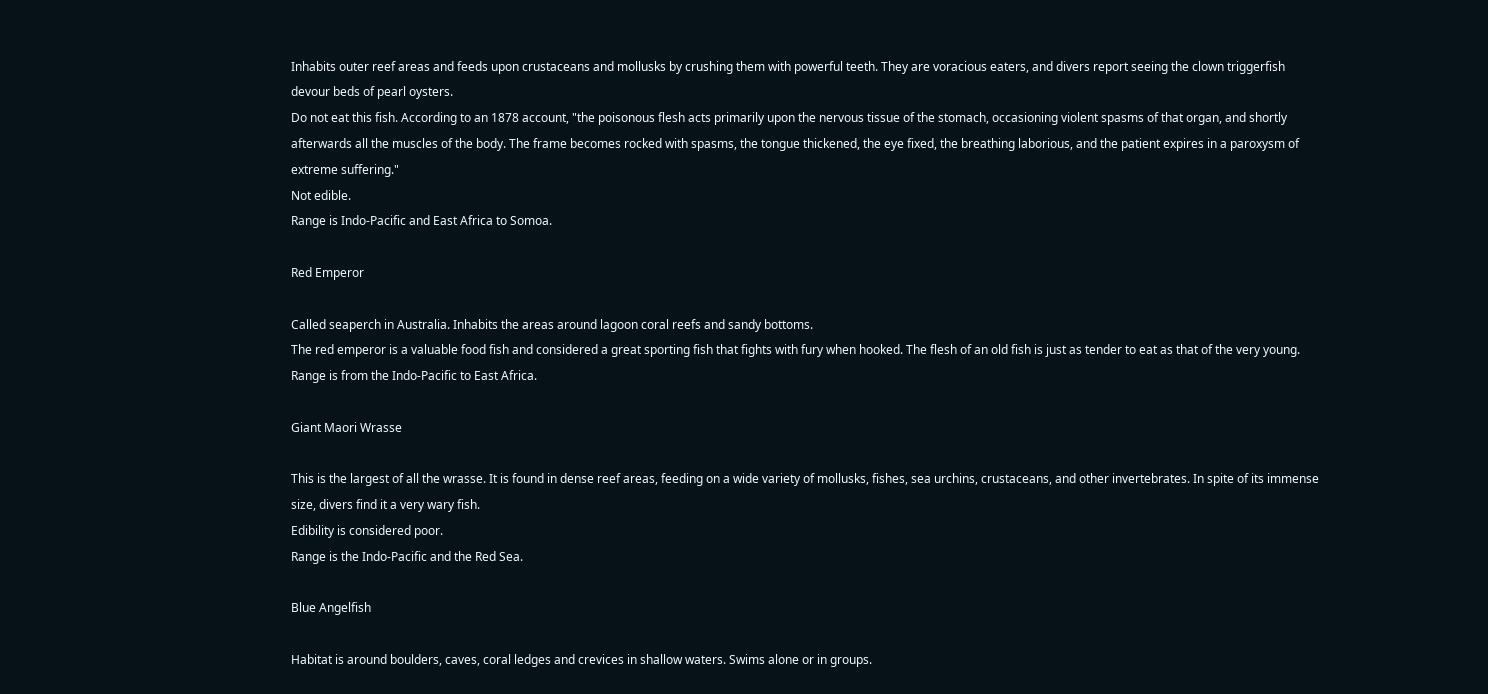Inhabits outer reef areas and feeds upon crustaceans and mollusks by crushing them with powerful teeth. They are voracious eaters, and divers report seeing the clown triggerfish devour beds of pearl oysters.
Do not eat this fish. According to an 1878 account, "the poisonous flesh acts primarily upon the nervous tissue of the stomach, occasioning violent spasms of that organ, and shortly afterwards all the muscles of the body. The frame becomes rocked with spasms, the tongue thickened, the eye fixed, the breathing laborious, and the patient expires in a paroxysm of extreme suffering."
Not edible.
Range is Indo-Pacific and East Africa to Somoa.

Red Emperor

Called seaperch in Australia. Inhabits the areas around lagoon coral reefs and sandy bottoms.
The red emperor is a valuable food fish and considered a great sporting fish that fights with fury when hooked. The flesh of an old fish is just as tender to eat as that of the very young.
Range is from the Indo-Pacific to East Africa.

Giant Maori Wrasse

This is the largest of all the wrasse. It is found in dense reef areas, feeding on a wide variety of mollusks, fishes, sea urchins, crustaceans, and other invertebrates. In spite of its immense size, divers find it a very wary fish.
Edibility is considered poor.
Range is the Indo-Pacific and the Red Sea.

Blue Angelfish

Habitat is around boulders, caves, coral ledges and crevices in shallow waters. Swims alone or in groups.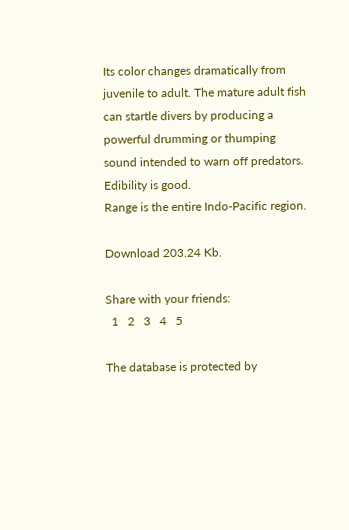Its color changes dramatically from juvenile to adult. The mature adult fish can startle divers by producing a powerful drumming or thumping sound intended to warn off predators.
Edibility is good.
Range is the entire Indo-Pacific region.

Download 203.24 Kb.

Share with your friends:
  1   2   3   4   5

The database is protected by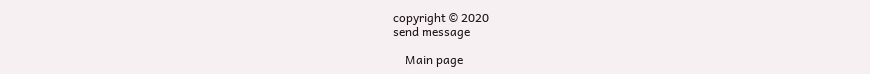copyright © 2020
send message

    Main page